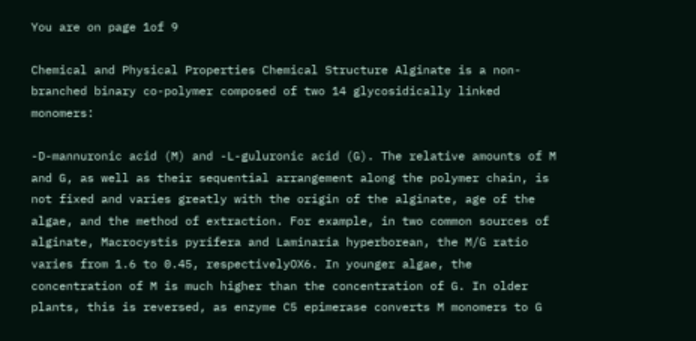You are on page 1of 9

Chemical and Physical Properties Chemical Structure Alginate is a non-branched binary co-polymer composed of two 14 glycosidically linked monomers:

-D-mannuronic acid (M) and -L-guluronic acid (G). The relative amounts of M and G, as well as their sequential arrangement along the polymer chain, is not fixed and varies greatly with the origin of the alginate, age of the algae, and the method of extraction. For example, in two common sources of alginate, Macrocystis pyrifera and Laminaria hyperborean, the M/G ratio varies from 1.6 to 0.45, respectivelyOX6. In younger algae, the concentration of M is much higher than the concentration of G. In older plants, this is reversed, as enzyme C5 epimerase converts M monomers to G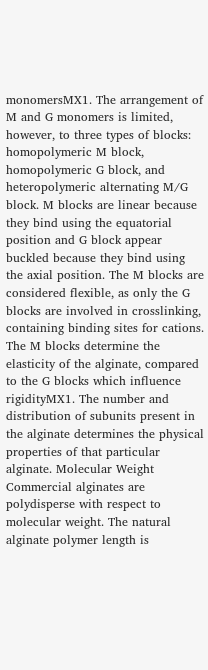monomersMX1. The arrangement of M and G monomers is limited, however, to three types of blocks: homopolymeric M block, homopolymeric G block, and heteropolymeric alternating M/G block. M blocks are linear because they bind using the equatorial position and G block appear buckled because they bind using the axial position. The M blocks are considered flexible, as only the G blocks are involved in crosslinking, containing binding sites for cations. The M blocks determine the elasticity of the alginate, compared to the G blocks which influence rigidityMX1. The number and distribution of subunits present in the alginate determines the physical properties of that particular alginate. Molecular Weight Commercial alginates are polydisperse with respect to molecular weight. The natural alginate polymer length is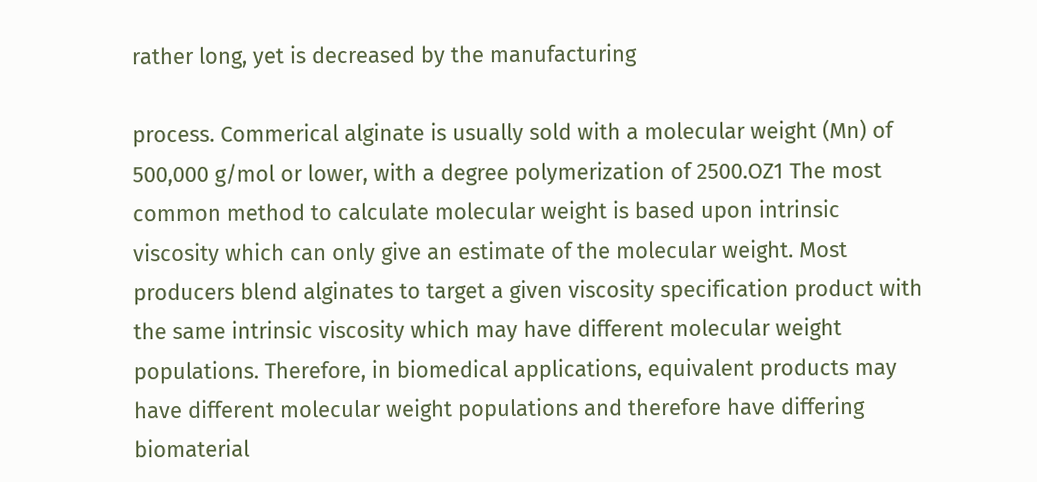rather long, yet is decreased by the manufacturing

process. Commerical alginate is usually sold with a molecular weight (Mn) of 500,000 g/mol or lower, with a degree polymerization of 2500.OZ1 The most common method to calculate molecular weight is based upon intrinsic viscosity which can only give an estimate of the molecular weight. Most producers blend alginates to target a given viscosity specification product with the same intrinsic viscosity which may have different molecular weight populations. Therefore, in biomedical applications, equivalent products may have different molecular weight populations and therefore have differing biomaterial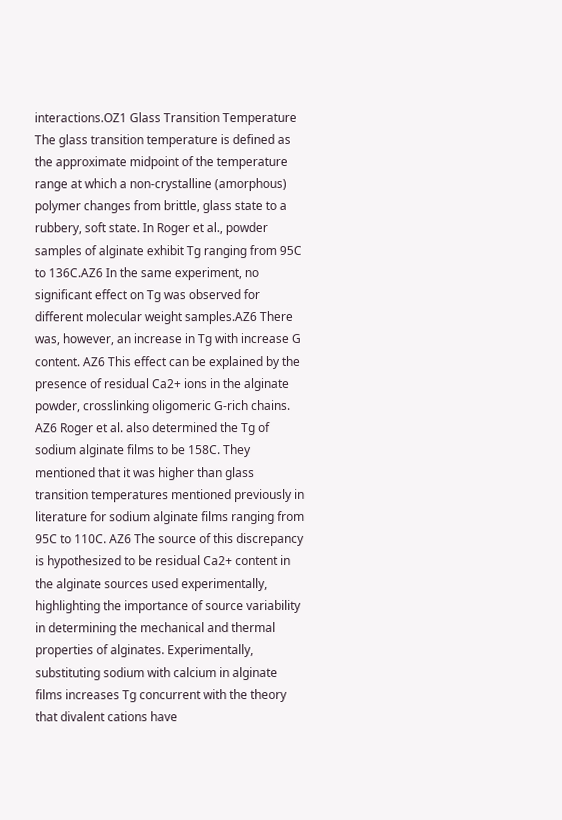interactions.OZ1 Glass Transition Temperature The glass transition temperature is defined as the approximate midpoint of the temperature range at which a non-crystalline (amorphous) polymer changes from brittle, glass state to a rubbery, soft state. In Roger et al., powder samples of alginate exhibit Tg ranging from 95C to 136C.AZ6 In the same experiment, no significant effect on Tg was observed for different molecular weight samples.AZ6 There was, however, an increase in Tg with increase G content. AZ6 This effect can be explained by the presence of residual Ca2+ ions in the alginate powder, crosslinking oligomeric G-rich chains. AZ6 Roger et al. also determined the Tg of sodium alginate films to be 158C. They mentioned that it was higher than glass transition temperatures mentioned previously in literature for sodium alginate films ranging from 95C to 110C. AZ6 The source of this discrepancy is hypothesized to be residual Ca2+ content in the alginate sources used experimentally, highlighting the importance of source variability in determining the mechanical and thermal properties of alginates. Experimentally, substituting sodium with calcium in alginate films increases Tg concurrent with the theory that divalent cations have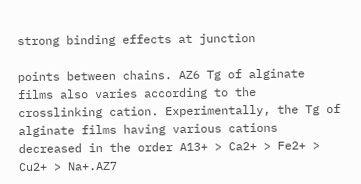strong binding effects at junction

points between chains. AZ6 Tg of alginate films also varies according to the crosslinking cation. Experimentally, the Tg of alginate films having various cations decreased in the order A13+ > Ca2+ > Fe2+ > Cu2+ > Na+.AZ7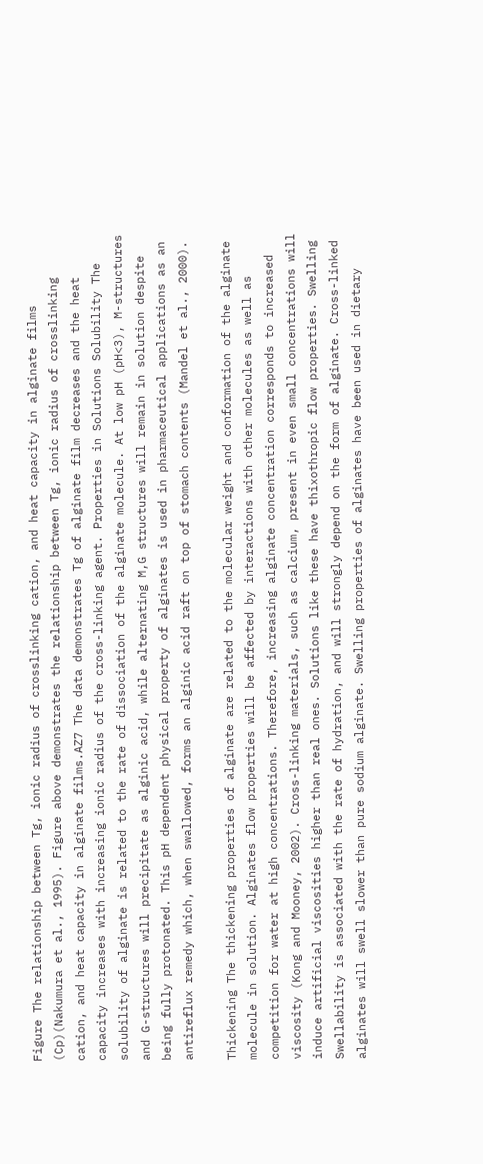Figure The relationship between Tg, ionic radius of crosslinking cation, and heat capacity in alginate films (Cp)(Nakumura et al., 1995). Figure above demonstrates the relationship between Tg, ionic radius of crosslinking cation, and heat capacity in alginate films.AZ7 The data demonstrates Tg of alginate film decreases and the heat capacity increases with increasing ionic radius of the cross-linking agent. Properties in Solutions Solubility The solubility of alginate is related to the rate of dissociation of the alginate molecule. At low pH (pH<3), M-structures and G-structures will precipitate as alginic acid, while alternating M,G structures will remain in solution despite being fully protonated. This pH dependent physical property of alginates is used in pharmaceutical applications as an antireflux remedy which, when swallowed, forms an alginic acid raft on top of stomach contents (Mandel et al., 2000).

Thickening The thickening properties of alginate are related to the molecular weight and conformation of the alginate molecule in solution. Alginates flow properties will be affected by interactions with other molecules as well as competition for water at high concentrations. Therefore, increasing alginate concentration corresponds to increased viscosity (Kong and Mooney, 2002). Cross-linking materials, such as calcium, present in even small concentrations will induce artificial viscosities higher than real ones. Solutions like these have thixothropic flow properties. Swelling Swellability is associated with the rate of hydration, and will strongly depend on the form of alginate. Cross-linked alginates will swell slower than pure sodium alginate. Swelling properties of alginates have been used in dietary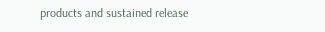products and sustained release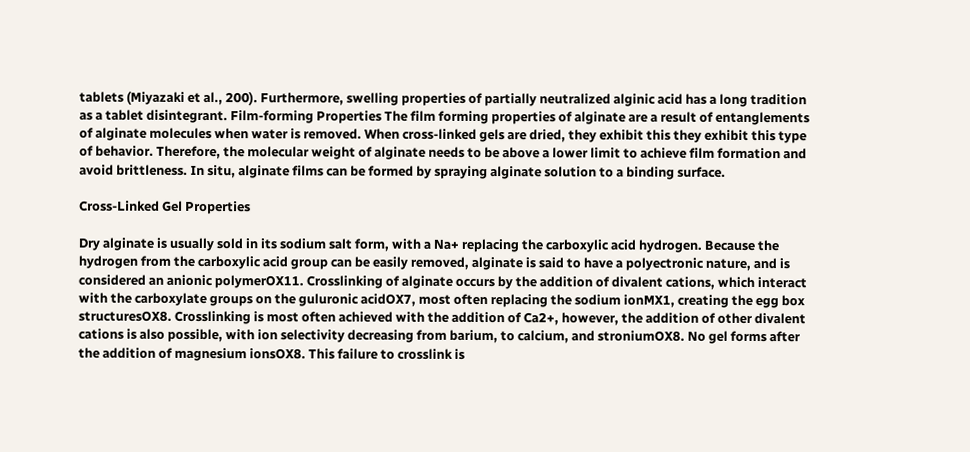tablets (Miyazaki et al., 200). Furthermore, swelling properties of partially neutralized alginic acid has a long tradition as a tablet disintegrant. Film-forming Properties The film forming properties of alginate are a result of entanglements of alginate molecules when water is removed. When cross-linked gels are dried, they exhibit this they exhibit this type of behavior. Therefore, the molecular weight of alginate needs to be above a lower limit to achieve film formation and avoid brittleness. In situ, alginate films can be formed by spraying alginate solution to a binding surface.

Cross-Linked Gel Properties

Dry alginate is usually sold in its sodium salt form, with a Na+ replacing the carboxylic acid hydrogen. Because the hydrogen from the carboxylic acid group can be easily removed, alginate is said to have a polyectronic nature, and is considered an anionic polymerOX11. Crosslinking of alginate occurs by the addition of divalent cations, which interact with the carboxylate groups on the guluronic acidOX7, most often replacing the sodium ionMX1, creating the egg box structuresOX8. Crosslinking is most often achieved with the addition of Ca2+, however, the addition of other divalent cations is also possible, with ion selectivity decreasing from barium, to calcium, and stroniumOX8. No gel forms after the addition of magnesium ionsOX8. This failure to crosslink is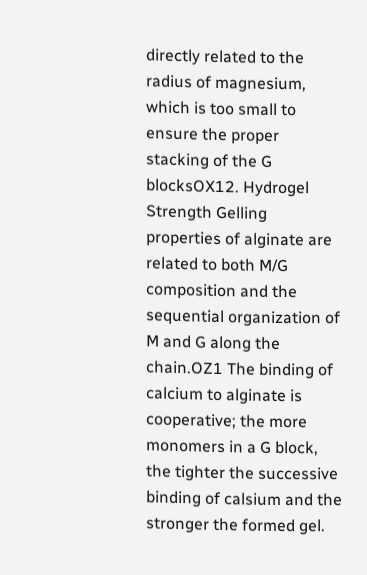directly related to the radius of magnesium, which is too small to ensure the proper stacking of the G blocksOX12. Hydrogel Strength Gelling properties of alginate are related to both M/G composition and the sequential organization of M and G along the chain.OZ1 The binding of calcium to alginate is cooperative; the more monomers in a G block, the tighter the successive binding of calsium and the stronger the formed gel.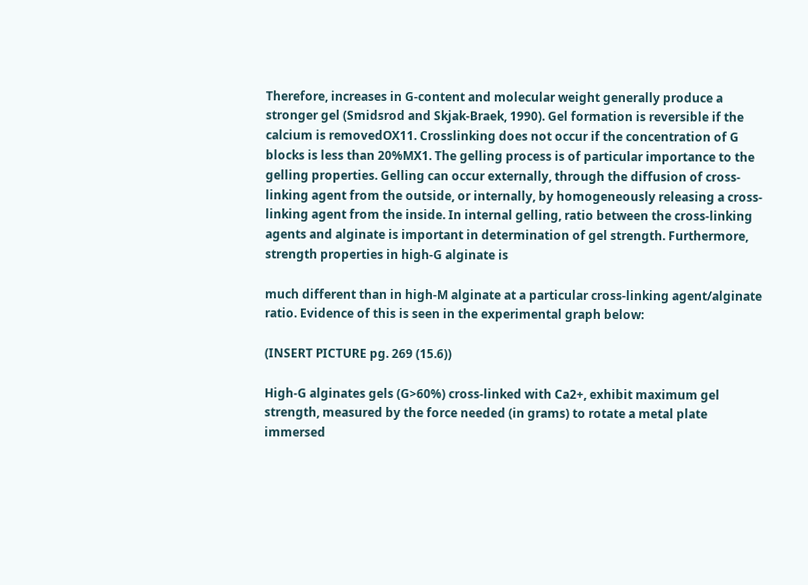Therefore, increases in G-content and molecular weight generally produce a stronger gel (Smidsrod and Skjak-Braek, 1990). Gel formation is reversible if the calcium is removedOX11. Crosslinking does not occur if the concentration of G blocks is less than 20%MX1. The gelling process is of particular importance to the gelling properties. Gelling can occur externally, through the diffusion of cross-linking agent from the outside, or internally, by homogeneously releasing a cross-linking agent from the inside. In internal gelling, ratio between the cross-linking agents and alginate is important in determination of gel strength. Furthermore, strength properties in high-G alginate is

much different than in high-M alginate at a particular cross-linking agent/alginate ratio. Evidence of this is seen in the experimental graph below:

(INSERT PICTURE pg. 269 (15.6))

High-G alginates gels (G>60%) cross-linked with Ca2+, exhibit maximum gel strength, measured by the force needed (in grams) to rotate a metal plate immersed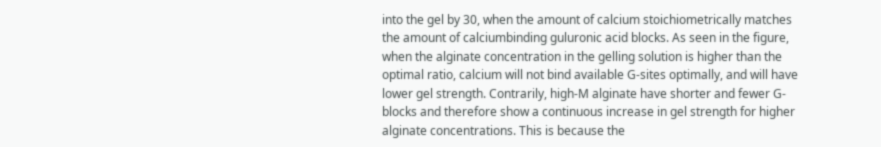into the gel by 30, when the amount of calcium stoichiometrically matches the amount of calciumbinding guluronic acid blocks. As seen in the figure, when the alginate concentration in the gelling solution is higher than the optimal ratio, calcium will not bind available G-sites optimally, and will have lower gel strength. Contrarily, high-M alginate have shorter and fewer G-blocks and therefore show a continuous increase in gel strength for higher alginate concentrations. This is because the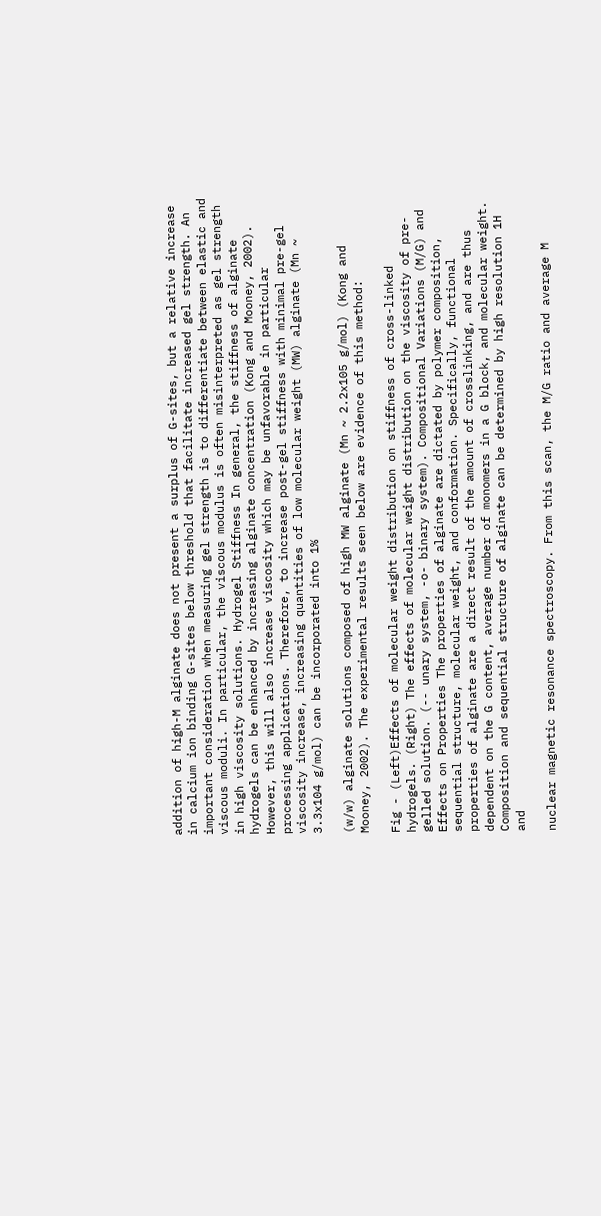addition of high-M alginate does not present a surplus of G-sites, but a relative increase in calcium ion binding G-sites below threshold that facilitate increased gel strength. An important consideration when measuring gel strength is to differentiate between elastic and viscous moduli. In particular, the viscous modulus is often misinterpreted as gel strength in high viscosity solutions. Hydrogel Stiffness In general, the stiffness of alginate hydrogels can be enhanced by increasing alginate concentration (Kong and Mooney, 2002). However, this will also increase viscosity which may be unfavorable in particular processing applications. Therefore, to increase post-gel stiffness with minimal pre-gel viscosity increase, increasing quantities of low molecular weight (MW) alginate (Mn ~ 3.3x104 g/mol) can be incorporated into 1%

(w/w) alginate solutions composed of high MW alginate (Mn ~ 2.2x105 g/mol) (Kong and Mooney, 2002). The experimental results seen below are evidence of this method:

Fig - (Left)Effects of molecular weight distribution on stiffness of cross-linked hydrogels. (Right) The effects of molecular weight distribution on the viscosity of pre-gelled solution. (-- unary system, -o- binary system). Compositional Variations (M/G) and Effects on Properties The properties of alginate are dictated by polymer composition, sequential structure, molecular weight, and conformation. Specifically, functional properties of alginate are a direct result of the amount of crosslinking, and are thus dependent on the G content, average number of monomers in a G block, and molecular weight. Composition and sequential structure of alginate can be determined by high resolution 1H and

nuclear magnetic resonance spectroscopy. From this scan, the M/G ratio and average M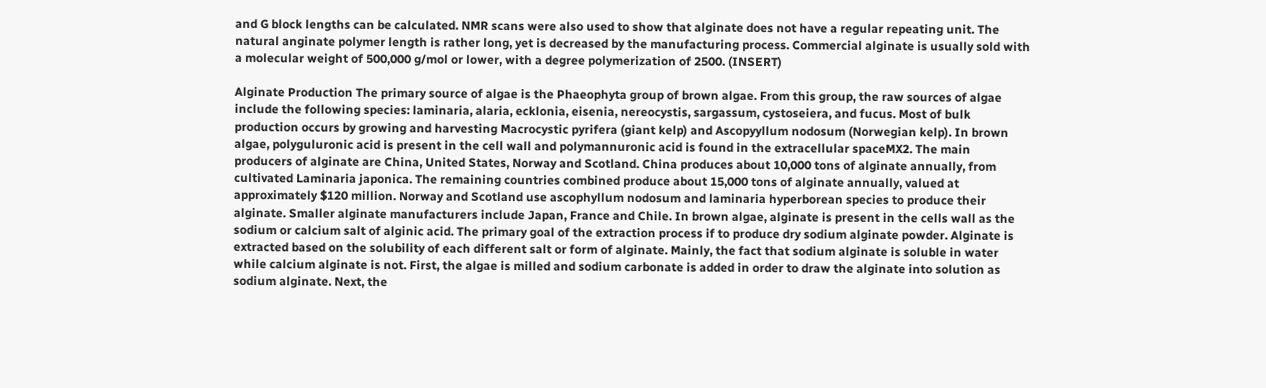and G block lengths can be calculated. NMR scans were also used to show that alginate does not have a regular repeating unit. The natural anginate polymer length is rather long, yet is decreased by the manufacturing process. Commercial alginate is usually sold with a molecular weight of 500,000 g/mol or lower, with a degree polymerization of 2500. (INSERT)

Alginate Production The primary source of algae is the Phaeophyta group of brown algae. From this group, the raw sources of algae include the following species: laminaria, alaria, ecklonia, eisenia, nereocystis, sargassum, cystoseiera, and fucus. Most of bulk production occurs by growing and harvesting Macrocystic pyrifera (giant kelp) and Ascopyyllum nodosum (Norwegian kelp). In brown algae, polyguluronic acid is present in the cell wall and polymannuronic acid is found in the extracellular spaceMX2. The main producers of alginate are China, United States, Norway and Scotland. China produces about 10,000 tons of alginate annually, from cultivated Laminaria japonica. The remaining countries combined produce about 15,000 tons of alginate annually, valued at approximately $120 million. Norway and Scotland use ascophyllum nodosum and laminaria hyperborean species to produce their alginate. Smaller alginate manufacturers include Japan, France and Chile. In brown algae, alginate is present in the cells wall as the sodium or calcium salt of alginic acid. The primary goal of the extraction process if to produce dry sodium alginate powder. Alginate is extracted based on the solubility of each different salt or form of alginate. Mainly, the fact that sodium alginate is soluble in water while calcium alginate is not. First, the algae is milled and sodium carbonate is added in order to draw the alginate into solution as sodium alginate. Next, the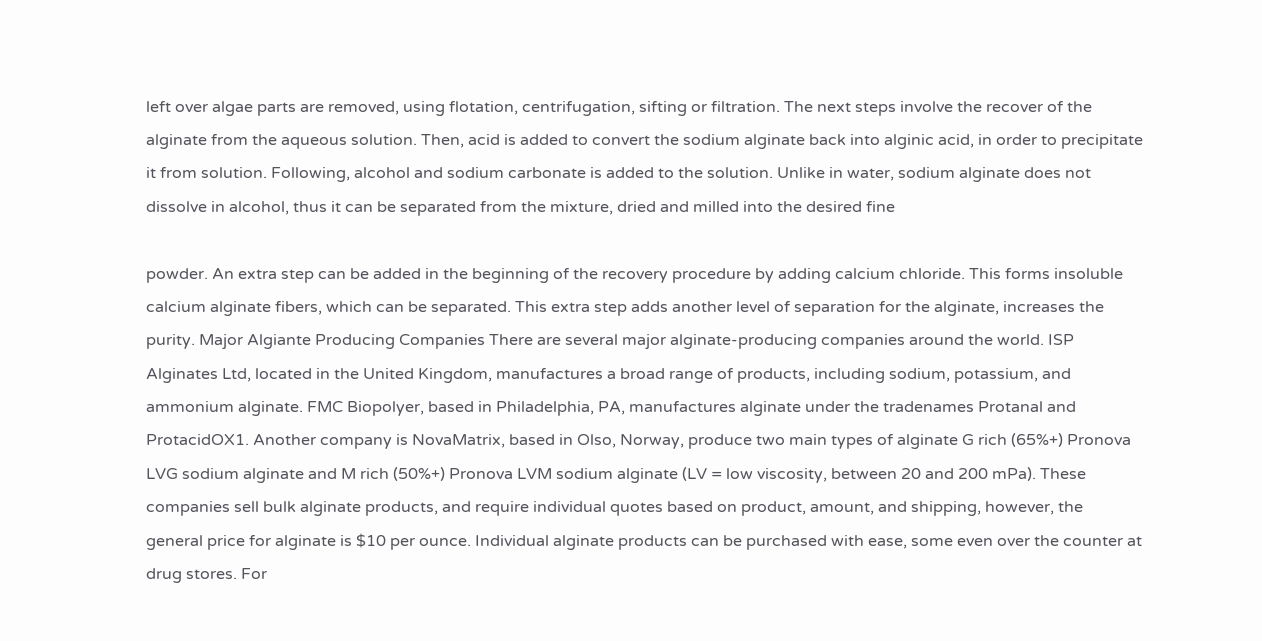left over algae parts are removed, using flotation, centrifugation, sifting or filtration. The next steps involve the recover of the alginate from the aqueous solution. Then, acid is added to convert the sodium alginate back into alginic acid, in order to precipitate it from solution. Following, alcohol and sodium carbonate is added to the solution. Unlike in water, sodium alginate does not dissolve in alcohol, thus it can be separated from the mixture, dried and milled into the desired fine

powder. An extra step can be added in the beginning of the recovery procedure by adding calcium chloride. This forms insoluble calcium alginate fibers, which can be separated. This extra step adds another level of separation for the alginate, increases the purity. Major Algiante Producing Companies There are several major alginate-producing companies around the world. ISP Alginates Ltd, located in the United Kingdom, manufactures a broad range of products, including sodium, potassium, and ammonium alginate. FMC Biopolyer, based in Philadelphia, PA, manufactures alginate under the tradenames Protanal and ProtacidOX1. Another company is NovaMatrix, based in Olso, Norway, produce two main types of alginate G rich (65%+) Pronova LVG sodium alginate and M rich (50%+) Pronova LVM sodium alginate (LV = low viscosity, between 20 and 200 mPa). These companies sell bulk alginate products, and require individual quotes based on product, amount, and shipping, however, the general price for alginate is $10 per ounce. Individual alginate products can be purchased with ease, some even over the counter at drug stores. For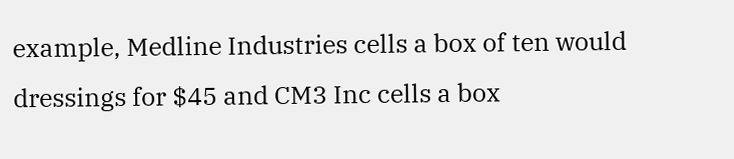example, Medline Industries cells a box of ten would dressings for $45 and CM3 Inc cells a box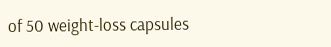of 50 weight-loss capsules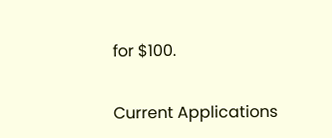for $100.

Current Applications